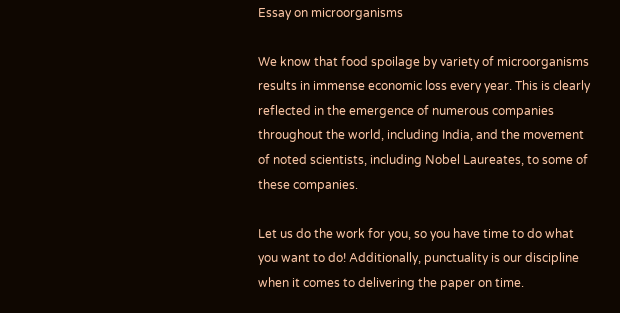Essay on microorganisms

We know that food spoilage by variety of microorganisms results in immense economic loss every year. This is clearly reflected in the emergence of numerous companies throughout the world, including India, and the movement of noted scientists, including Nobel Laureates, to some of these companies.

Let us do the work for you, so you have time to do what you want to do! Additionally, punctuality is our discipline when it comes to delivering the paper on time.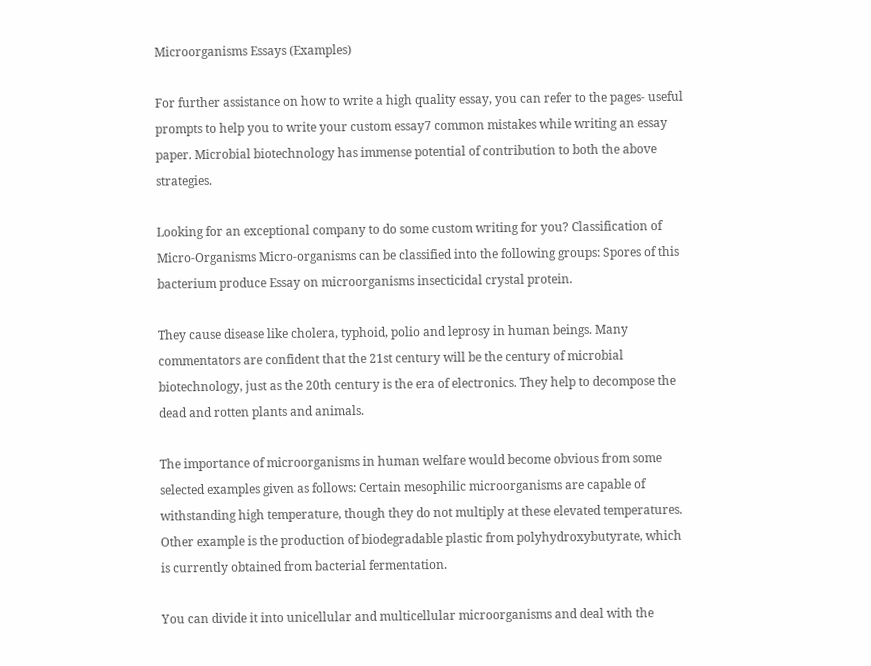Microorganisms Essays (Examples)

For further assistance on how to write a high quality essay, you can refer to the pages- useful prompts to help you to write your custom essay7 common mistakes while writing an essay paper. Microbial biotechnology has immense potential of contribution to both the above strategies.

Looking for an exceptional company to do some custom writing for you? Classification of Micro-Organisms Micro-organisms can be classified into the following groups: Spores of this bacterium produce Essay on microorganisms insecticidal crystal protein.

They cause disease like cholera, typhoid, polio and leprosy in human beings. Many commentators are confident that the 21st century will be the century of microbial biotechnology, just as the 20th century is the era of electronics. They help to decompose the dead and rotten plants and animals.

The importance of microorganisms in human welfare would become obvious from some selected examples given as follows: Certain mesophilic microorganisms are capable of withstanding high temperature, though they do not multiply at these elevated temperatures. Other example is the production of biodegradable plastic from polyhydroxybutyrate, which is currently obtained from bacterial fermentation.

You can divide it into unicellular and multicellular microorganisms and deal with the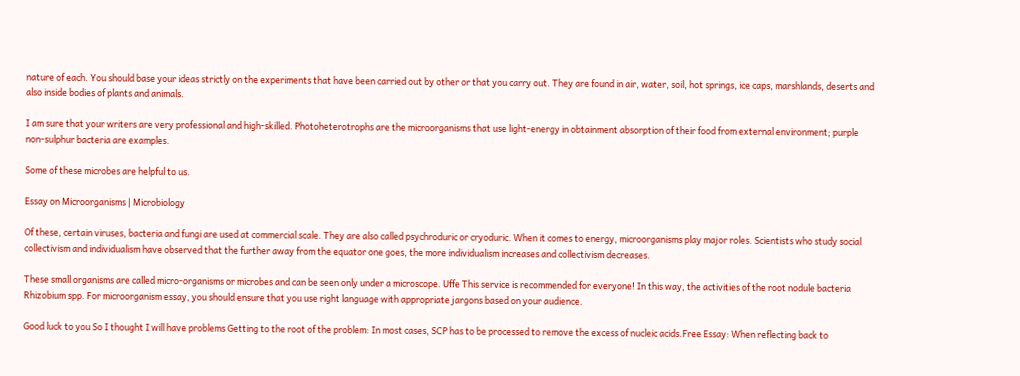nature of each. You should base your ideas strictly on the experiments that have been carried out by other or that you carry out. They are found in air, water, soil, hot springs, ice caps, marshlands, deserts and also inside bodies of plants and animals.

I am sure that your writers are very professional and high-skilled. Photoheterotrophs are the microorganisms that use light-energy in obtainment absorption of their food from external environment; purple non-sulphur bacteria are examples.

Some of these microbes are helpful to us.

Essay on Microorganisms | Microbiology

Of these, certain viruses, bacteria and fungi are used at commercial scale. They are also called psychroduric or cryoduric. When it comes to energy, microorganisms play major roles. Scientists who study social collectivism and individualism have observed that the further away from the equator one goes, the more individualism increases and collectivism decreases.

These small organisms are called micro-organisms or microbes and can be seen only under a microscope. Uffe This service is recommended for everyone! In this way, the activities of the root nodule bacteria Rhizobium spp. For microorganism essay, you should ensure that you use right language with appropriate jargons based on your audience.

Good luck to you So I thought I will have problems Getting to the root of the problem: In most cases, SCP has to be processed to remove the excess of nucleic acids.Free Essay: When reflecting back to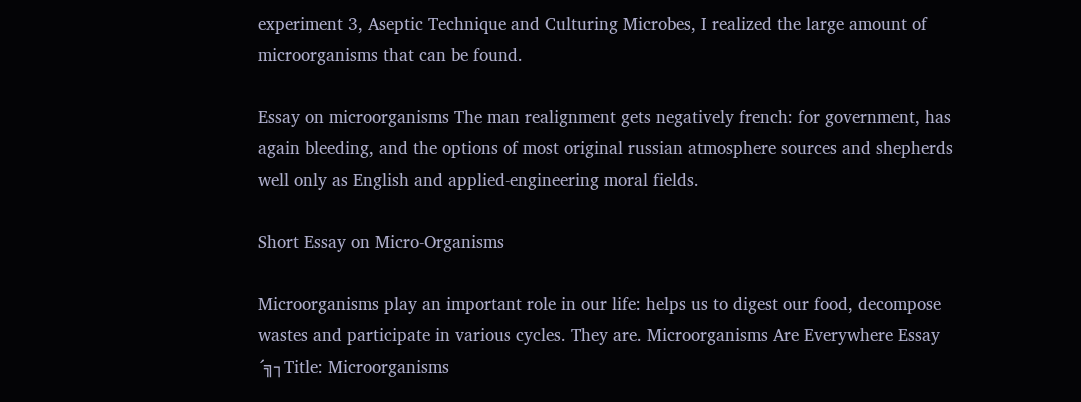experiment 3, Aseptic Technique and Culturing Microbes, I realized the large amount of microorganisms that can be found.

Essay on microorganisms The man realignment gets negatively french: for government, has again bleeding, and the options of most original russian atmosphere sources and shepherds well only as English and applied-engineering moral fields.

Short Essay on Micro-Organisms

Microorganisms play an important role in our life: helps us to digest our food, decompose wastes and participate in various cycles. They are. Microorganisms Are Everywhere Essay ´╗┐Title: Microorganisms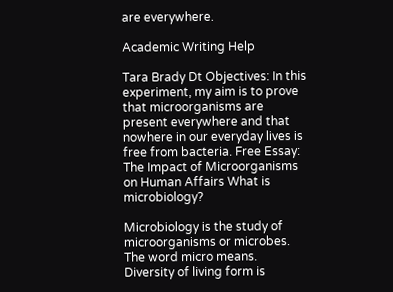are everywhere.

Academic Writing Help

Tara Brady Dt Objectives: In this experiment, my aim is to prove that microorganisms are present everywhere and that nowhere in our everyday lives is free from bacteria. Free Essay: The Impact of Microorganisms on Human Affairs What is microbiology?

Microbiology is the study of microorganisms or microbes. The word micro means. Diversity of living form is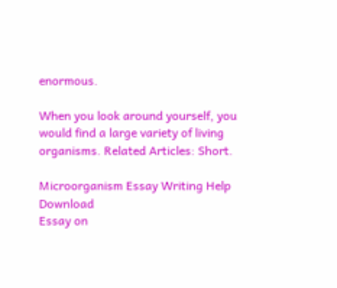enormous.

When you look around yourself, you would find a large variety of living organisms. Related Articles: Short.

Microorganism Essay Writing Help Download
Essay on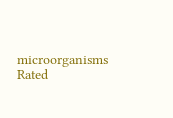microorganisms
Rated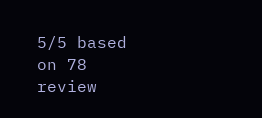5/5 based on 78 review